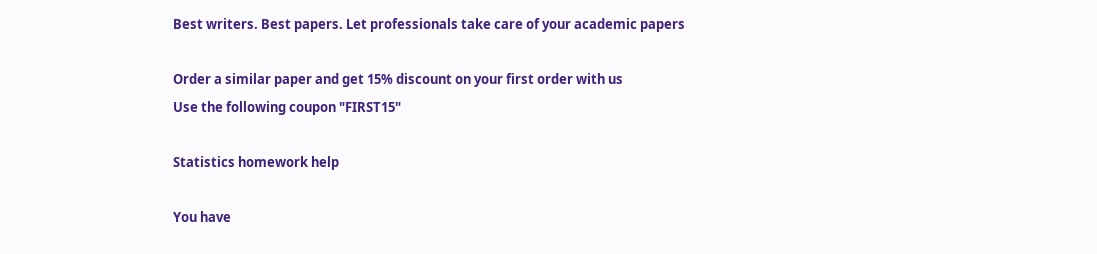Best writers. Best papers. Let professionals take care of your academic papers

Order a similar paper and get 15% discount on your first order with us
Use the following coupon "FIRST15"

Statistics homework help

You have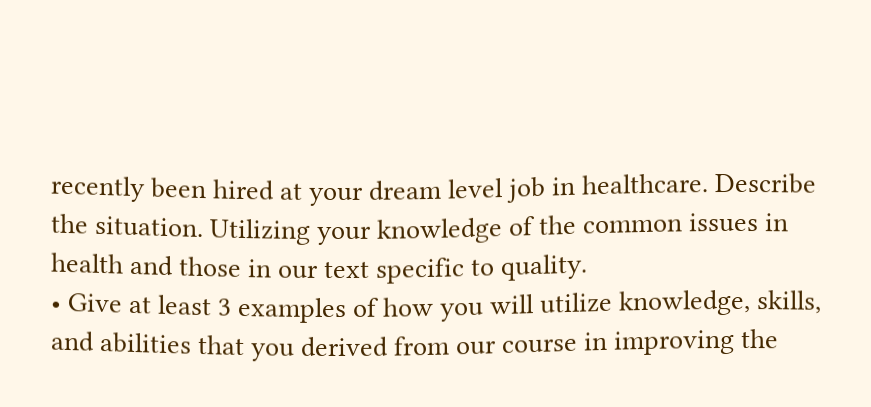recently been hired at your dream level job in healthcare. Describe the situation. Utilizing your knowledge of the common issues in health and those in our text specific to quality.
• Give at least 3 examples of how you will utilize knowledge, skills, and abilities that you derived from our course in improving the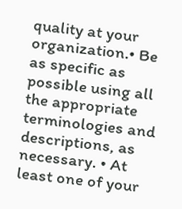quality at your organization.• Be as specific as possible using all the appropriate terminologies and descriptions, as necessary. • At least one of your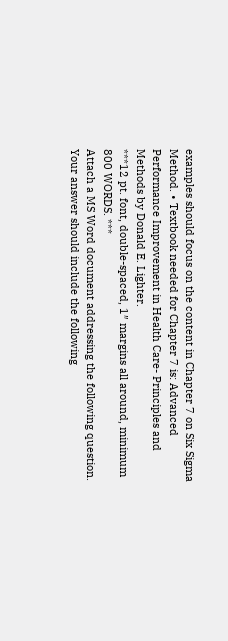examples should focus on the content in Chapter 7 on Six Sigma Method. • Textbook needed for Chapter 7 is: Advanced Performance Improvement in Health Care- Principles and Methods by Donald E. Lighter.
***12 pt. font, double-spaced, 1″ margins all around, minimum 800 WORDS. ***
Attach a MS Word document addressing the following question.  Your answer should include the following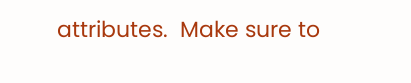attributes.  Make sure to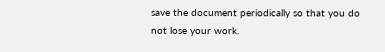save the document periodically so that you do not lose your work.